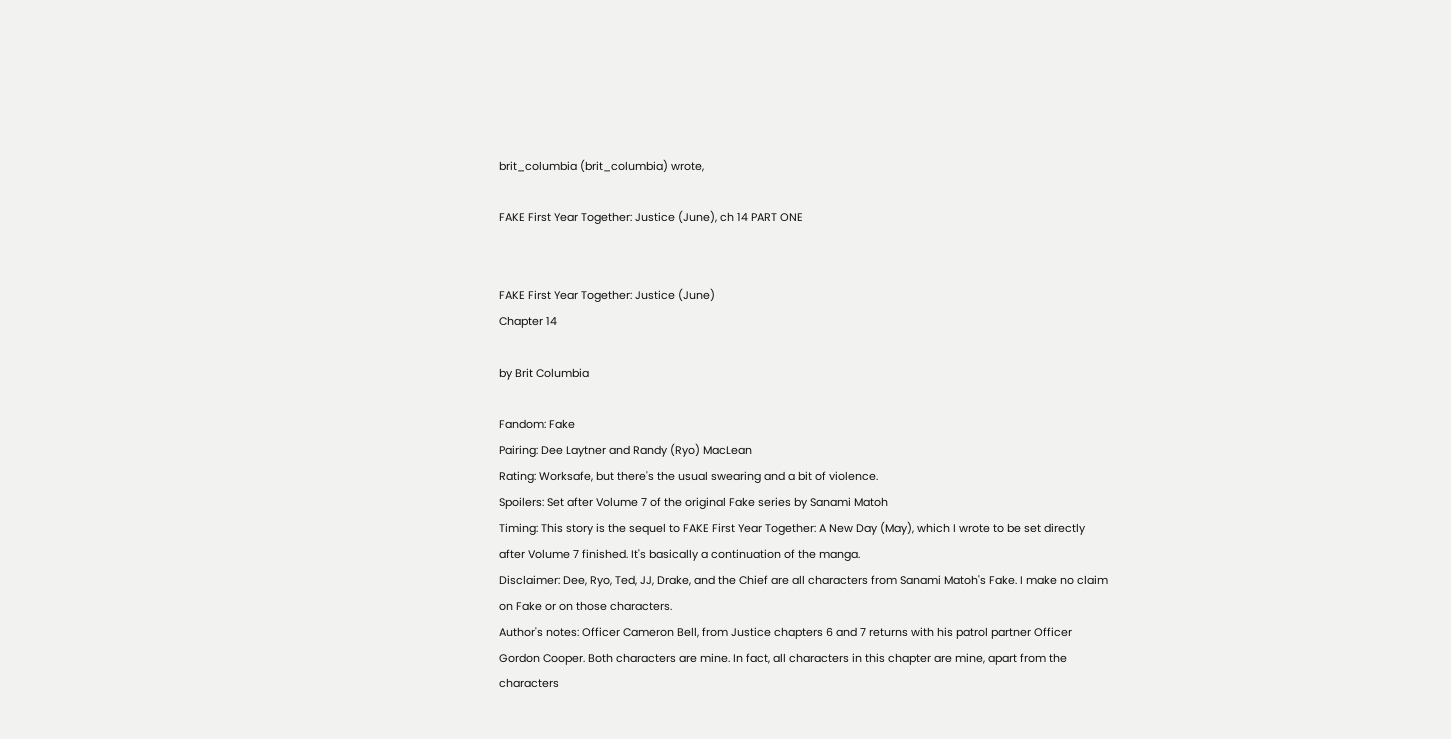brit_columbia (brit_columbia) wrote,

FAKE First Year Together: Justice (June), ch 14 PART ONE


FAKE First Year Together: Justice (June)
Chapter 14

by Brit Columbia

Fandom: Fake
Pairing: Dee Laytner and Randy (Ryo) MacLean
Rating: Worksafe, but there's the usual swearing and a bit of violence.
Spoilers: Set after Volume 7 of the original Fake series by Sanami Matoh
Timing: This story is the sequel to FAKE First Year Together: A New Day (May), which I wrote to be set directly after Volume 7 finished. It's basically a continuation of the manga.
Disclaimer: Dee, Ryo, Ted, JJ, Drake, and the Chief are all characters from Sanami Matoh's Fake. I make no claim on Fake or on those characters.
Author's notes: Officer Cameron Bell, from Justice chapters 6 and 7 returns with his patrol partner Officer Gordon Cooper. Both characters are mine. In fact, all characters in this chapter are mine, apart from the characters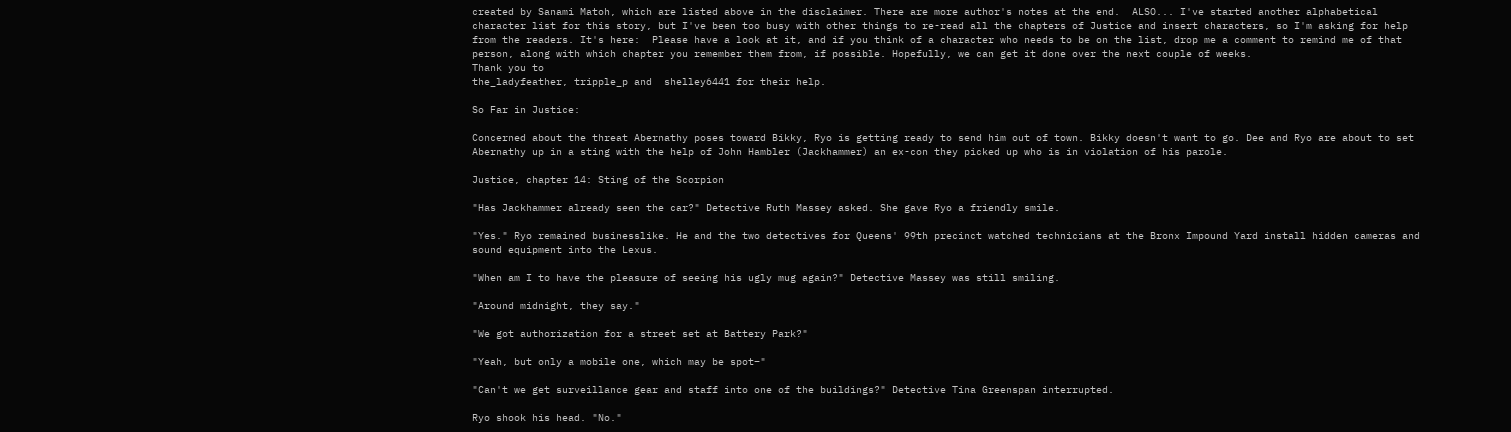created by Sanami Matoh, which are listed above in the disclaimer. There are more author's notes at the end.  ALSO... I've started another alphabetical character list for this story, but I've been too busy with other things to re-read all the chapters of Justice and insert characters, so I'm asking for help from the readers. It's here:  Please have a look at it, and if you think of a character who needs to be on the list, drop me a comment to remind me of that person, along with which chapter you remember them from, if possible. Hopefully, we can get it done over the next couple of weeks.
Thank you to
the_ladyfeather, tripple_p and  shelley6441 for their help.

So Far in Justice:

Concerned about the threat Abernathy poses toward Bikky, Ryo is getting ready to send him out of town. Bikky doesn't want to go. Dee and Ryo are about to set Abernathy up in a sting with the help of John Hambler (Jackhammer) an ex-con they picked up who is in violation of his parole.

Justice, chapter 14: Sting of the Scorpion

"Has Jackhammer already seen the car?" Detective Ruth Massey asked. She gave Ryo a friendly smile.

"Yes." Ryo remained businesslike. He and the two detectives for Queens' 99th precinct watched technicians at the Bronx Impound Yard install hidden cameras and sound equipment into the Lexus.

"When am I to have the pleasure of seeing his ugly mug again?" Detective Massey was still smiling.

"Around midnight, they say."

"We got authorization for a street set at Battery Park?"

"Yeah, but only a mobile one, which may be spot–"

"Can't we get surveillance gear and staff into one of the buildings?" Detective Tina Greenspan interrupted.

Ryo shook his head. "No."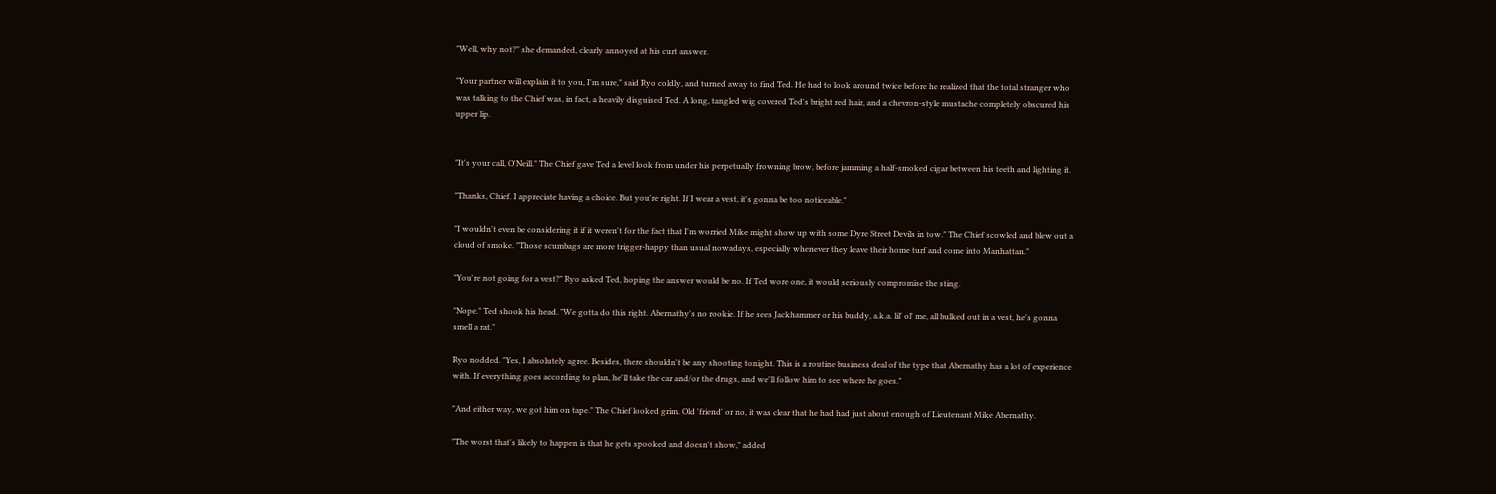"Well, why not?" she demanded, clearly annoyed at his curt answer.

"Your partner will explain it to you, I'm sure," said Ryo coldly, and turned away to find Ted. He had to look around twice before he realized that the total stranger who was talking to the Chief was, in fact, a heavily disguised Ted. A long, tangled wig covered Ted's bright red hair, and a chevron-style mustache completely obscured his upper lip.


"It's your call, O'Neill." The Chief gave Ted a level look from under his perpetually frowning brow, before jamming a half-smoked cigar between his teeth and lighting it.

"Thanks, Chief. I appreciate having a choice. But you're right. If I wear a vest, it's gonna be too noticeable."

"I wouldn't even be considering it if it weren't for the fact that I'm worried Mike might show up with some Dyre Street Devils in tow." The Chief scowled and blew out a cloud of smoke. "Those scumbags are more trigger-happy than usual nowadays, especially whenever they leave their home turf and come into Manhattan."

"You're not going for a vest?" Ryo asked Ted, hoping the answer would be no. If Ted wore one, it would seriously compromise the sting.

"Nope." Ted shook his head. "We gotta do this right. Abernathy's no rookie. If he sees Jackhammer or his buddy, a.k.a. lil' ol' me, all bulked out in a vest, he's gonna smell a rat."

Ryo nodded. "Yes, I absolutely agree. Besides, there shouldn't be any shooting tonight. This is a routine business deal of the type that Abernathy has a lot of experience with. If everything goes according to plan, he'll take the car and/or the drugs, and we'll follow him to see where he goes."

"And either way, we got him on tape." The Chief looked grim. Old 'friend' or no, it was clear that he had had just about enough of Lieutenant Mike Abernathy.

"The worst that's likely to happen is that he gets spooked and doesn't show," added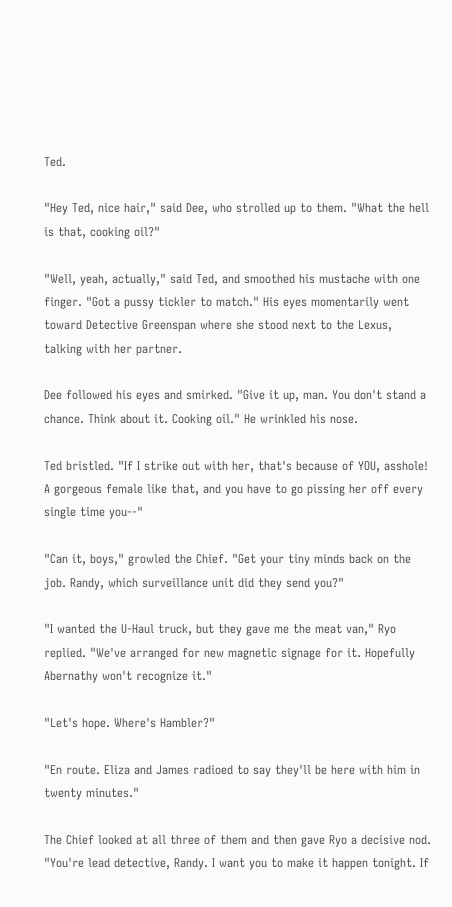Ted.

"Hey Ted, nice hair," said Dee, who strolled up to them. "What the hell is that, cooking oil?"

"Well, yeah, actually," said Ted, and smoothed his mustache with one finger. "Got a pussy tickler to match." His eyes momentarily went toward Detective Greenspan where she stood next to the Lexus, talking with her partner.

Dee followed his eyes and smirked. "Give it up, man. You don't stand a chance. Think about it. Cooking oil." He wrinkled his nose.

Ted bristled. "If I strike out with her, that's because of YOU, asshole! A gorgeous female like that, and you have to go pissing her off every single time you--"

"Can it, boys," growled the Chief. "Get your tiny minds back on the job. Randy, which surveillance unit did they send you?"

"I wanted the U-Haul truck, but they gave me the meat van," Ryo replied. "We've arranged for new magnetic signage for it. Hopefully Abernathy won't recognize it."

"Let's hope. Where's Hambler?"

"En route. Eliza and James radioed to say they'll be here with him in twenty minutes."

The Chief looked at all three of them and then gave Ryo a decisive nod. "You're lead detective, Randy. I want you to make it happen tonight. If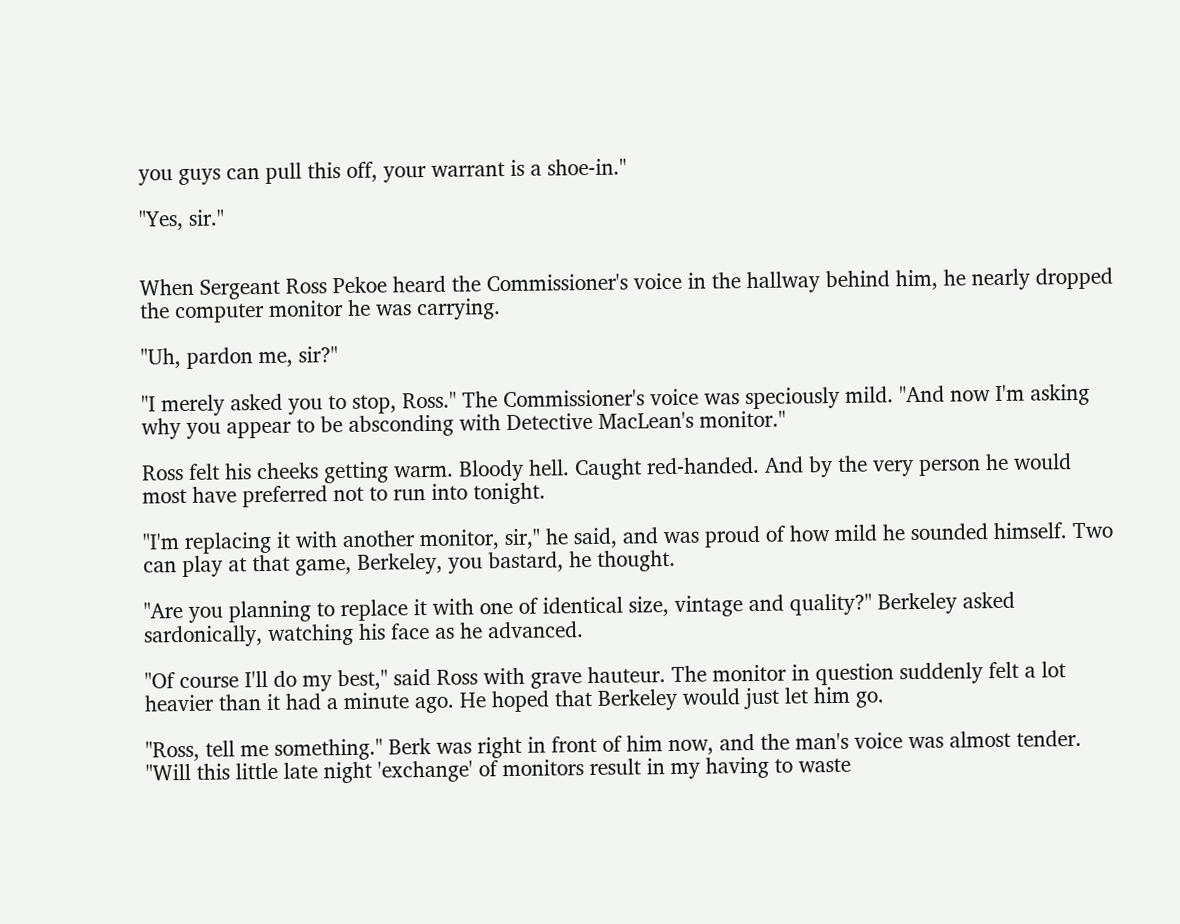you guys can pull this off, your warrant is a shoe-in."

"Yes, sir."


When Sergeant Ross Pekoe heard the Commissioner's voice in the hallway behind him, he nearly dropped the computer monitor he was carrying.

"Uh, pardon me, sir?"

"I merely asked you to stop, Ross." The Commissioner's voice was speciously mild. "And now I'm asking why you appear to be absconding with Detective MacLean's monitor."

Ross felt his cheeks getting warm. Bloody hell. Caught red-handed. And by the very person he would most have preferred not to run into tonight.

"I'm replacing it with another monitor, sir," he said, and was proud of how mild he sounded himself. Two can play at that game, Berkeley, you bastard, he thought.

"Are you planning to replace it with one of identical size, vintage and quality?" Berkeley asked sardonically, watching his face as he advanced.

"Of course I'll do my best," said Ross with grave hauteur. The monitor in question suddenly felt a lot heavier than it had a minute ago. He hoped that Berkeley would just let him go.

"Ross, tell me something." Berk was right in front of him now, and the man's voice was almost tender. "Will this little late night 'exchange' of monitors result in my having to waste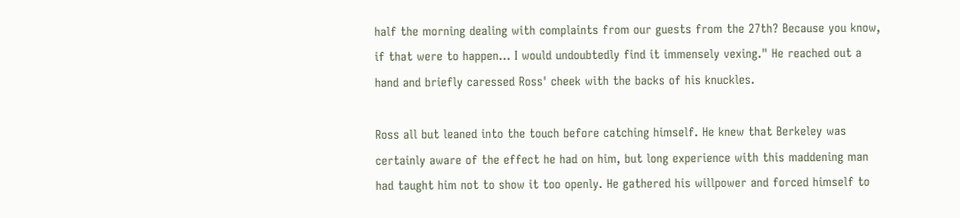half the morning dealing with complaints from our guests from the 27th? Because you know, if that were to happen... I would undoubtedly find it immensely vexing." He reached out a hand and briefly caressed Ross' cheek with the backs of his knuckles.

Ross all but leaned into the touch before catching himself. He knew that Berkeley was certainly aware of the effect he had on him, but long experience with this maddening man had taught him not to show it too openly. He gathered his willpower and forced himself to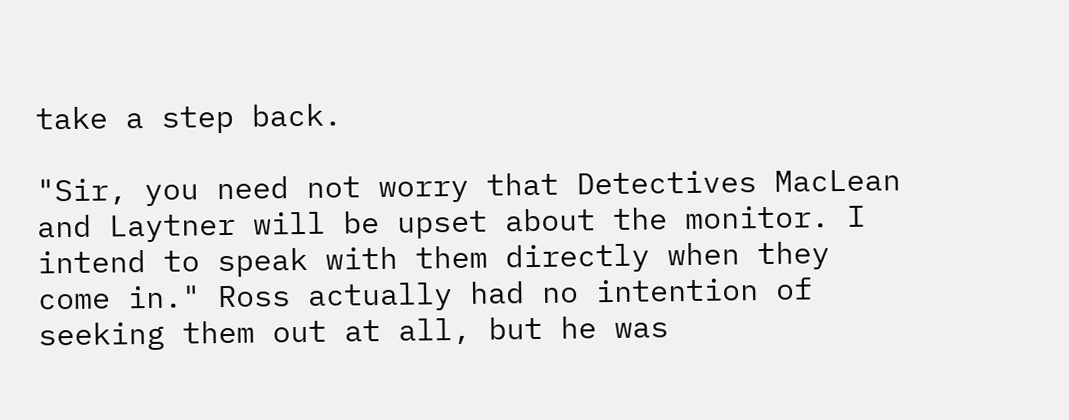take a step back.

"Sir, you need not worry that Detectives MacLean and Laytner will be upset about the monitor. I intend to speak with them directly when they come in." Ross actually had no intention of seeking them out at all, but he was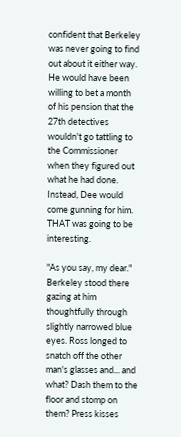confident that Berkeley was never going to find out about it either way. He would have been willing to bet a month of his pension that the 27th detectives wouldn't go tattling to the Commissioner when they figured out what he had done. Instead, Dee would come gunning for him. THAT was going to be interesting.

"As you say, my dear." Berkeley stood there gazing at him thoughtfully through slightly narrowed blue eyes. Ross longed to snatch off the other man's glasses and... and what? Dash them to the floor and stomp on them? Press kisses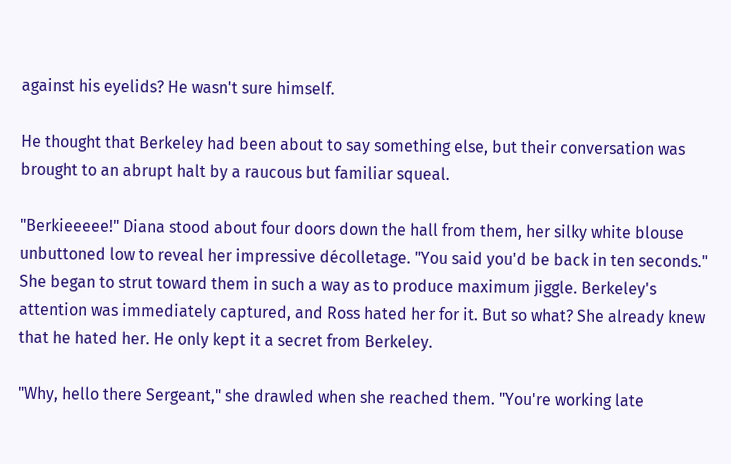against his eyelids? He wasn't sure himself.

He thought that Berkeley had been about to say something else, but their conversation was brought to an abrupt halt by a raucous but familiar squeal.

"Berkieeeee!" Diana stood about four doors down the hall from them, her silky white blouse unbuttoned low to reveal her impressive décolletage. "You said you'd be back in ten seconds." She began to strut toward them in such a way as to produce maximum jiggle. Berkeley's attention was immediately captured, and Ross hated her for it. But so what? She already knew that he hated her. He only kept it a secret from Berkeley.

"Why, hello there Sergeant," she drawled when she reached them. "You're working late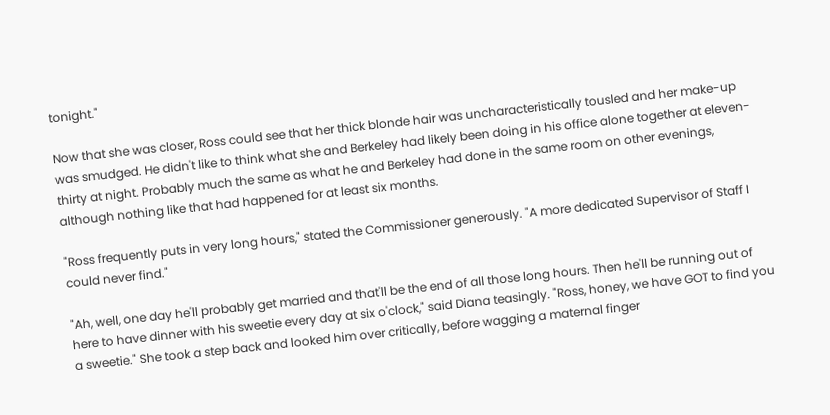tonight."

Now that she was closer, Ross could see that her thick blonde hair was uncharacteristically tousled and her make-up was smudged. He didn't like to think what she and Berkeley had likely been doing in his office alone together at eleven-thirty at night. Probably much the same as what he and Berkeley had done in the same room on other evenings, although nothing like that had happened for at least six months.

"Ross frequently puts in very long hours," stated the Commissioner generously. "A more dedicated Supervisor of Staff I could never find."

"Ah, well, one day he'll probably get married and that'll be the end of all those long hours. Then he'll be running out of here to have dinner with his sweetie every day at six o'clock," said Diana teasingly. "Ross, honey, we have GOT to find you a sweetie." She took a step back and looked him over critically, before wagging a maternal finger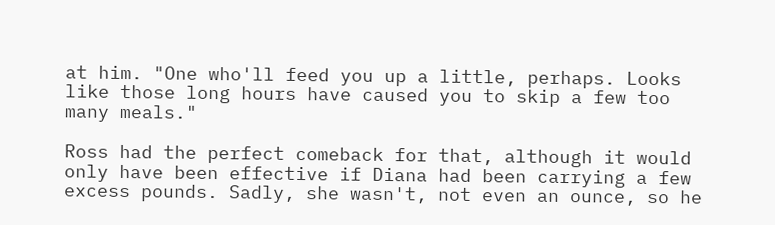at him. "One who'll feed you up a little, perhaps. Looks like those long hours have caused you to skip a few too many meals."

Ross had the perfect comeback for that, although it would only have been effective if Diana had been carrying a few excess pounds. Sadly, she wasn't, not even an ounce, so he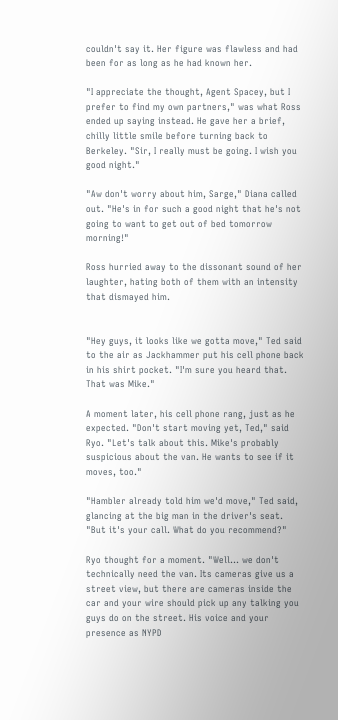couldn't say it. Her figure was flawless and had been for as long as he had known her.

"I appreciate the thought, Agent Spacey, but I prefer to find my own partners," was what Ross ended up saying instead. He gave her a brief, chilly little smile before turning back to Berkeley. "Sir, I really must be going. I wish you good night."

"Aw don't worry about him, Sarge," Diana called out. "He's in for such a good night that he's not going to want to get out of bed tomorrow morning!"

Ross hurried away to the dissonant sound of her laughter, hating both of them with an intensity that dismayed him.


"Hey guys, it looks like we gotta move," Ted said to the air as Jackhammer put his cell phone back in his shirt pocket. "I'm sure you heard that. That was Mike."

A moment later, his cell phone rang, just as he expected. "Don't start moving yet, Ted," said Ryo. "Let's talk about this. Mike's probably suspicious about the van. He wants to see if it moves, too."

"Hambler already told him we'd move," Ted said, glancing at the big man in the driver's seat. "But it's your call. What do you recommend?"

Ryo thought for a moment. "Well... we don't technically need the van. Its cameras give us a street view, but there are cameras inside the car and your wire should pick up any talking you guys do on the street. His voice and your presence as NYPD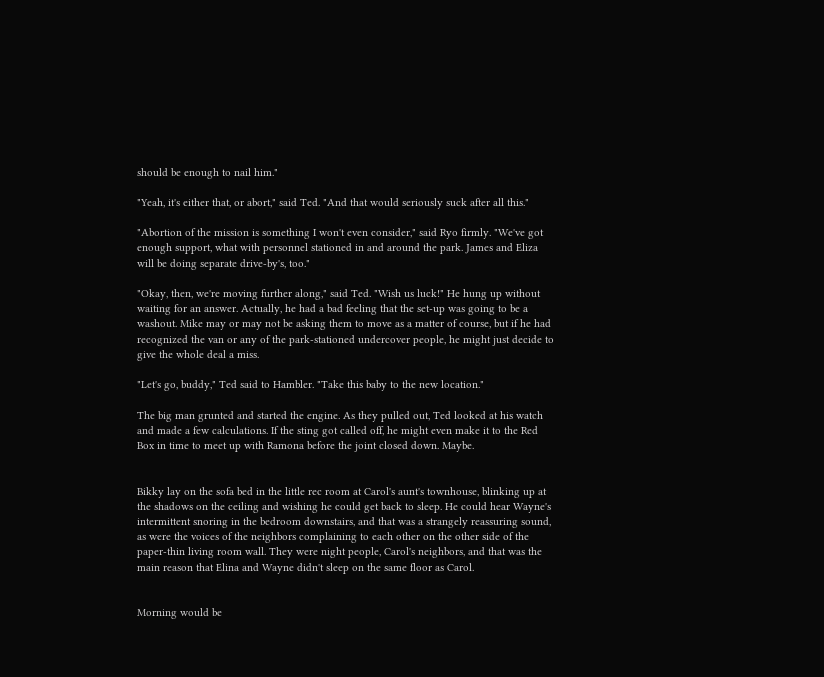should be enough to nail him."

"Yeah, it's either that, or abort," said Ted. "And that would seriously suck after all this."

"Abortion of the mission is something I won't even consider," said Ryo firmly. "We've got enough support, what with personnel stationed in and around the park. James and Eliza will be doing separate drive-by's, too."

"Okay, then, we're moving further along," said Ted. "Wish us luck!" He hung up without waiting for an answer. Actually, he had a bad feeling that the set-up was going to be a washout. Mike may or may not be asking them to move as a matter of course, but if he had recognized the van or any of the park-stationed undercover people, he might just decide to give the whole deal a miss.

"Let's go, buddy," Ted said to Hambler. "Take this baby to the new location."

The big man grunted and started the engine. As they pulled out, Ted looked at his watch and made a few calculations. If the sting got called off, he might even make it to the Red Box in time to meet up with Ramona before the joint closed down. Maybe.


Bikky lay on the sofa bed in the little rec room at Carol's aunt's townhouse, blinking up at the shadows on the ceiling and wishing he could get back to sleep. He could hear Wayne's intermittent snoring in the bedroom downstairs, and that was a strangely reassuring sound, as were the voices of the neighbors complaining to each other on the other side of the paper-thin living room wall. They were night people, Carol's neighbors, and that was the main reason that Elina and Wayne didn't sleep on the same floor as Carol.


Morning would be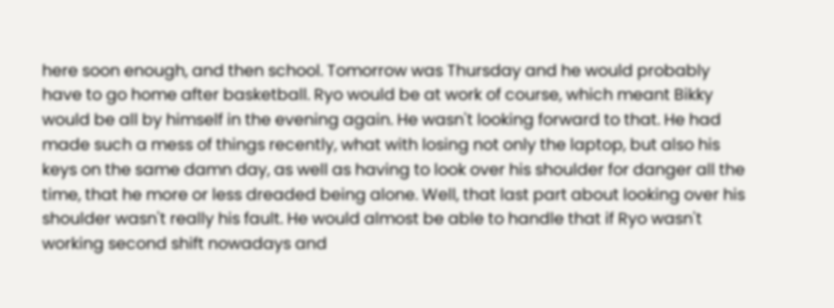here soon enough, and then school. Tomorrow was Thursday and he would probably have to go home after basketball. Ryo would be at work of course, which meant Bikky would be all by himself in the evening again. He wasn't looking forward to that. He had made such a mess of things recently, what with losing not only the laptop, but also his keys on the same damn day, as well as having to look over his shoulder for danger all the time, that he more or less dreaded being alone. Well, that last part about looking over his shoulder wasn't really his fault. He would almost be able to handle that if Ryo wasn't working second shift nowadays and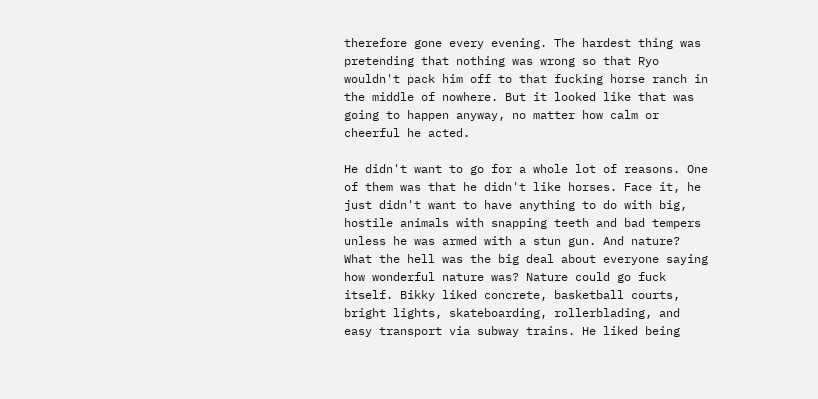therefore gone every evening. The hardest thing was pretending that nothing was wrong so that Ryo wouldn't pack him off to that fucking horse ranch in the middle of nowhere. But it looked like that was going to happen anyway, no matter how calm or cheerful he acted.

He didn't want to go for a whole lot of reasons. One of them was that he didn't like horses. Face it, he just didn't want to have anything to do with big, hostile animals with snapping teeth and bad tempers unless he was armed with a stun gun. And nature? What the hell was the big deal about everyone saying how wonderful nature was? Nature could go fuck itself. Bikky liked concrete, basketball courts, bright lights, skateboarding, rollerblading, and easy transport via subway trains. He liked being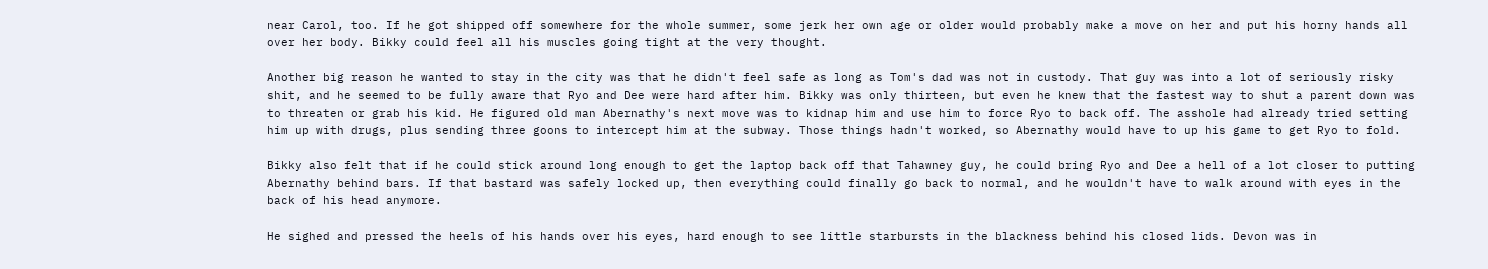near Carol, too. If he got shipped off somewhere for the whole summer, some jerk her own age or older would probably make a move on her and put his horny hands all over her body. Bikky could feel all his muscles going tight at the very thought.

Another big reason he wanted to stay in the city was that he didn't feel safe as long as Tom's dad was not in custody. That guy was into a lot of seriously risky shit, and he seemed to be fully aware that Ryo and Dee were hard after him. Bikky was only thirteen, but even he knew that the fastest way to shut a parent down was to threaten or grab his kid. He figured old man Abernathy's next move was to kidnap him and use him to force Ryo to back off. The asshole had already tried setting him up with drugs, plus sending three goons to intercept him at the subway. Those things hadn't worked, so Abernathy would have to up his game to get Ryo to fold.

Bikky also felt that if he could stick around long enough to get the laptop back off that Tahawney guy, he could bring Ryo and Dee a hell of a lot closer to putting Abernathy behind bars. If that bastard was safely locked up, then everything could finally go back to normal, and he wouldn't have to walk around with eyes in the back of his head anymore.

He sighed and pressed the heels of his hands over his eyes, hard enough to see little starbursts in the blackness behind his closed lids. Devon was in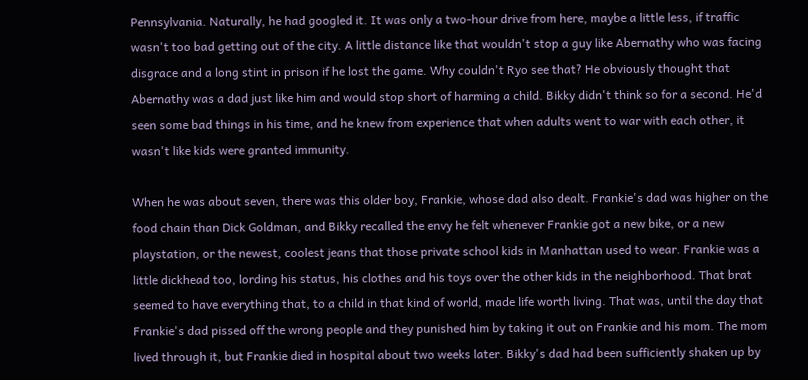Pennsylvania. Naturally, he had googled it. It was only a two-hour drive from here, maybe a little less, if traffic wasn't too bad getting out of the city. A little distance like that wouldn't stop a guy like Abernathy who was facing disgrace and a long stint in prison if he lost the game. Why couldn't Ryo see that? He obviously thought that Abernathy was a dad just like him and would stop short of harming a child. Bikky didn't think so for a second. He'd seen some bad things in his time, and he knew from experience that when adults went to war with each other, it wasn't like kids were granted immunity.

When he was about seven, there was this older boy, Frankie, whose dad also dealt. Frankie's dad was higher on the food chain than Dick Goldman, and Bikky recalled the envy he felt whenever Frankie got a new bike, or a new playstation, or the newest, coolest jeans that those private school kids in Manhattan used to wear. Frankie was a little dickhead too, lording his status, his clothes and his toys over the other kids in the neighborhood. That brat seemed to have everything that, to a child in that kind of world, made life worth living. That was, until the day that Frankie's dad pissed off the wrong people and they punished him by taking it out on Frankie and his mom. The mom lived through it, but Frankie died in hospital about two weeks later. Bikky's dad had been sufficiently shaken up by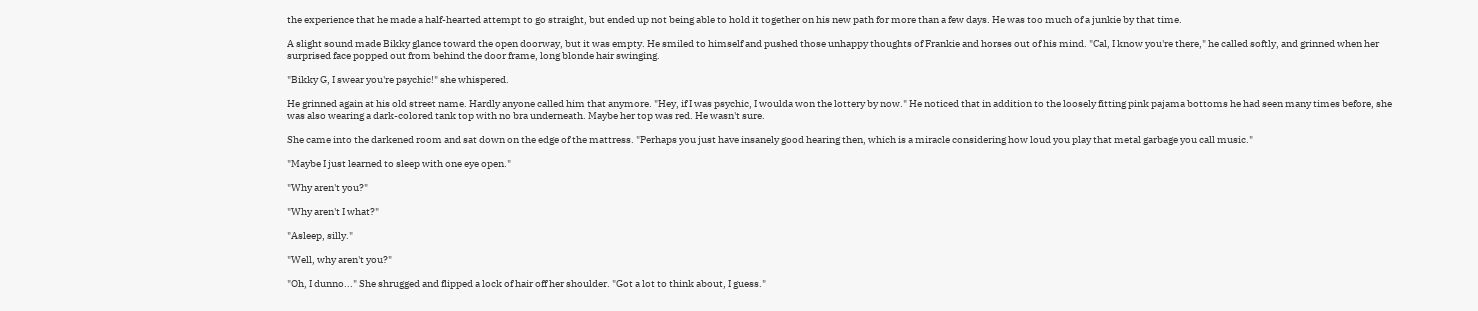the experience that he made a half-hearted attempt to go straight, but ended up not being able to hold it together on his new path for more than a few days. He was too much of a junkie by that time.

A slight sound made Bikky glance toward the open doorway, but it was empty. He smiled to himself and pushed those unhappy thoughts of Frankie and horses out of his mind. "Cal, I know you're there," he called softly, and grinned when her surprised face popped out from behind the door frame, long blonde hair swinging.

"Bikky G, I swear you're psychic!" she whispered.

He grinned again at his old street name. Hardly anyone called him that anymore. "Hey, if I was psychic, I woulda won the lottery by now." He noticed that in addition to the loosely fitting pink pajama bottoms he had seen many times before, she was also wearing a dark-colored tank top with no bra underneath. Maybe her top was red. He wasn't sure.

She came into the darkened room and sat down on the edge of the mattress. "Perhaps you just have insanely good hearing then, which is a miracle considering how loud you play that metal garbage you call music."

"Maybe I just learned to sleep with one eye open."

"Why aren't you?"

"Why aren't I what?"

"Asleep, silly."

"Well, why aren't you?"

"Oh, I dunno..." She shrugged and flipped a lock of hair off her shoulder. "Got a lot to think about, I guess."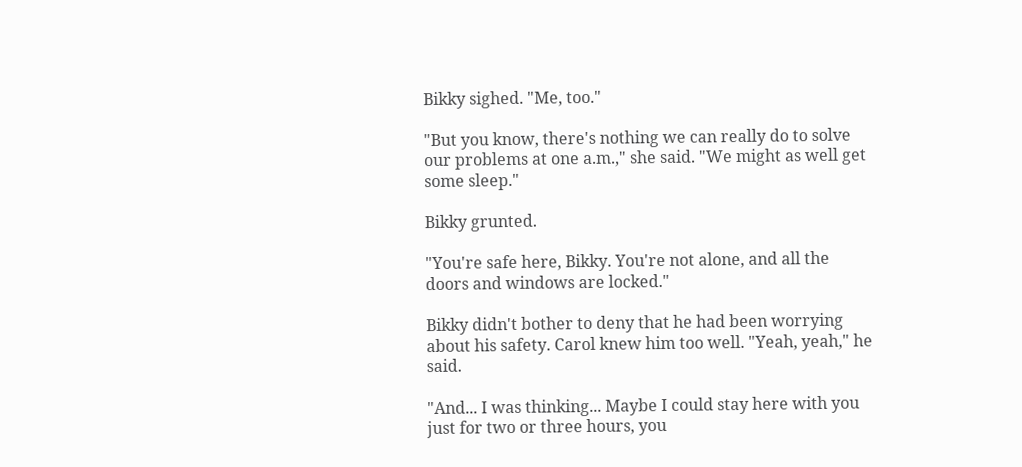Bikky sighed. "Me, too."

"But you know, there's nothing we can really do to solve our problems at one a.m.," she said. "We might as well get some sleep."

Bikky grunted.

"You're safe here, Bikky. You're not alone, and all the doors and windows are locked."

Bikky didn't bother to deny that he had been worrying about his safety. Carol knew him too well. "Yeah, yeah," he said.

"And... I was thinking... Maybe I could stay here with you just for two or three hours, you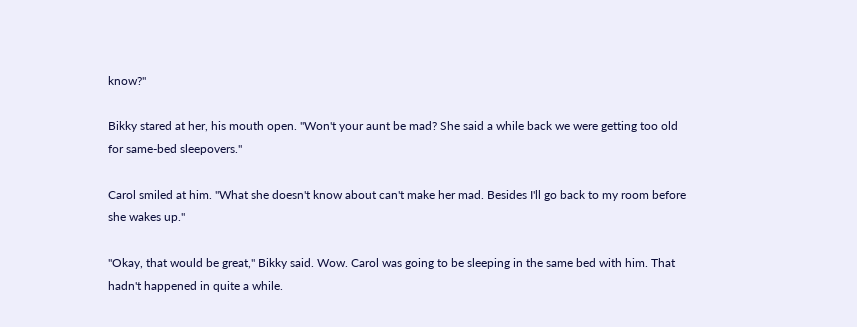know?"

Bikky stared at her, his mouth open. "Won't your aunt be mad? She said a while back we were getting too old for same-bed sleepovers."

Carol smiled at him. "What she doesn't know about can't make her mad. Besides I'll go back to my room before she wakes up."

"Okay, that would be great," Bikky said. Wow. Carol was going to be sleeping in the same bed with him. That hadn't happened in quite a while.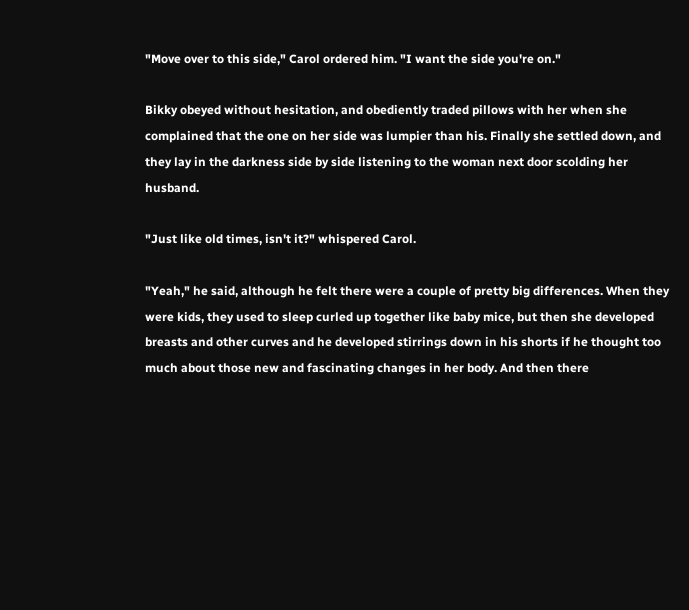"Move over to this side," Carol ordered him. "I want the side you're on."

Bikky obeyed without hesitation, and obediently traded pillows with her when she complained that the one on her side was lumpier than his. Finally she settled down, and they lay in the darkness side by side listening to the woman next door scolding her husband.

"Just like old times, isn't it?" whispered Carol.

"Yeah," he said, although he felt there were a couple of pretty big differences. When they were kids, they used to sleep curled up together like baby mice, but then she developed breasts and other curves and he developed stirrings down in his shorts if he thought too much about those new and fascinating changes in her body. And then there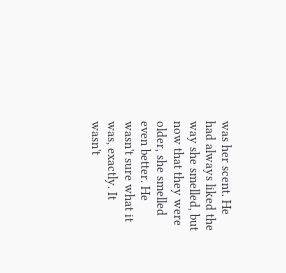was her scent. He had always liked the way she smelled, but now that they were older, she smelled even better. He wasn't sure what it was, exactly. It wasn't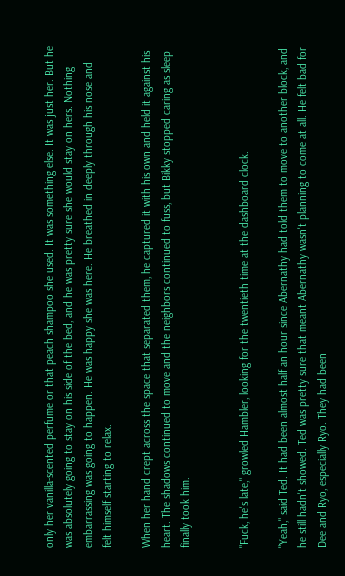only her vanilla-scented perfume or that peach shampoo she used. It was something else. It was just her. But he was absolutely going to stay on his side of the bed, and he was pretty sure she would stay on hers. Nothing embarrassing was going to happen. He was happy she was here. He breathed in deeply through his nose and felt himself starting to relax.

When her hand crept across the space that separated them, he captured it with his own and held it against his heart. The shadows continued to move and the neighbors continued to fuss, but Bikky stopped caring as sleep finally took him.


"Fuck, he's late," growled Hambler, looking for the twentieth time at the dashboard clock.

"Yeah," said Ted. It had been almost half an hour since Abernathy had told them to move to another block, and he still hadn't showed. Ted was pretty sure that meant Abernathy wasn't planning to come at all. He felt bad for Dee and Ryo, especially Ryo. They had been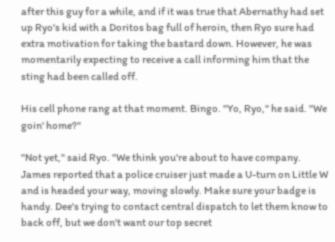after this guy for a while, and if it was true that Abernathy had set up Ryo's kid with a Doritos bag full of heroin, then Ryo sure had extra motivation for taking the bastard down. However, he was momentarily expecting to receive a call informing him that the sting had been called off.

His cell phone rang at that moment. Bingo. "Yo, Ryo," he said. "We goin' home?"

"Not yet," said Ryo. "We think you're about to have company. James reported that a police cruiser just made a U-turn on Little W and is headed your way, moving slowly. Make sure your badge is handy. Dee's trying to contact central dispatch to let them know to back off, but we don't want our top secret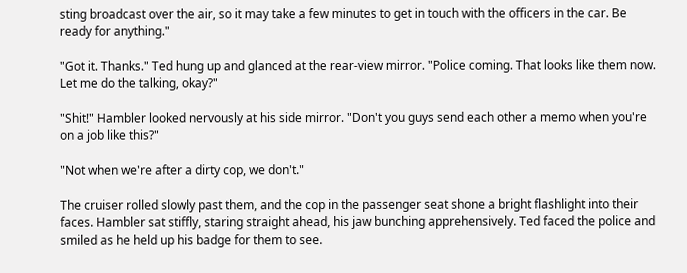sting broadcast over the air, so it may take a few minutes to get in touch with the officers in the car. Be ready for anything."

"Got it. Thanks." Ted hung up and glanced at the rear-view mirror. "Police coming. That looks like them now. Let me do the talking, okay?"

"Shit!" Hambler looked nervously at his side mirror. "Don't you guys send each other a memo when you're on a job like this?"

"Not when we're after a dirty cop, we don't."

The cruiser rolled slowly past them, and the cop in the passenger seat shone a bright flashlight into their faces. Hambler sat stiffly, staring straight ahead, his jaw bunching apprehensively. Ted faced the police and smiled as he held up his badge for them to see.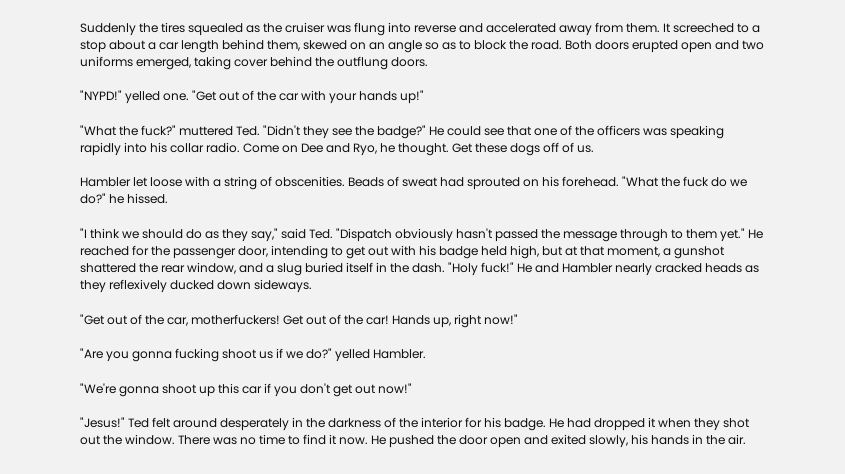Suddenly the tires squealed as the cruiser was flung into reverse and accelerated away from them. It screeched to a stop about a car length behind them, skewed on an angle so as to block the road. Both doors erupted open and two uniforms emerged, taking cover behind the outflung doors.

"NYPD!" yelled one. "Get out of the car with your hands up!"

"What the fuck?" muttered Ted. "Didn't they see the badge?" He could see that one of the officers was speaking rapidly into his collar radio. Come on Dee and Ryo, he thought. Get these dogs off of us.

Hambler let loose with a string of obscenities. Beads of sweat had sprouted on his forehead. "What the fuck do we do?" he hissed.

"I think we should do as they say," said Ted. "Dispatch obviously hasn't passed the message through to them yet." He reached for the passenger door, intending to get out with his badge held high, but at that moment, a gunshot shattered the rear window, and a slug buried itself in the dash. "Holy fuck!" He and Hambler nearly cracked heads as they reflexively ducked down sideways.

"Get out of the car, motherfuckers! Get out of the car! Hands up, right now!"

"Are you gonna fucking shoot us if we do?" yelled Hambler.

"We're gonna shoot up this car if you don't get out now!"

"Jesus!" Ted felt around desperately in the darkness of the interior for his badge. He had dropped it when they shot out the window. There was no time to find it now. He pushed the door open and exited slowly, his hands in the air.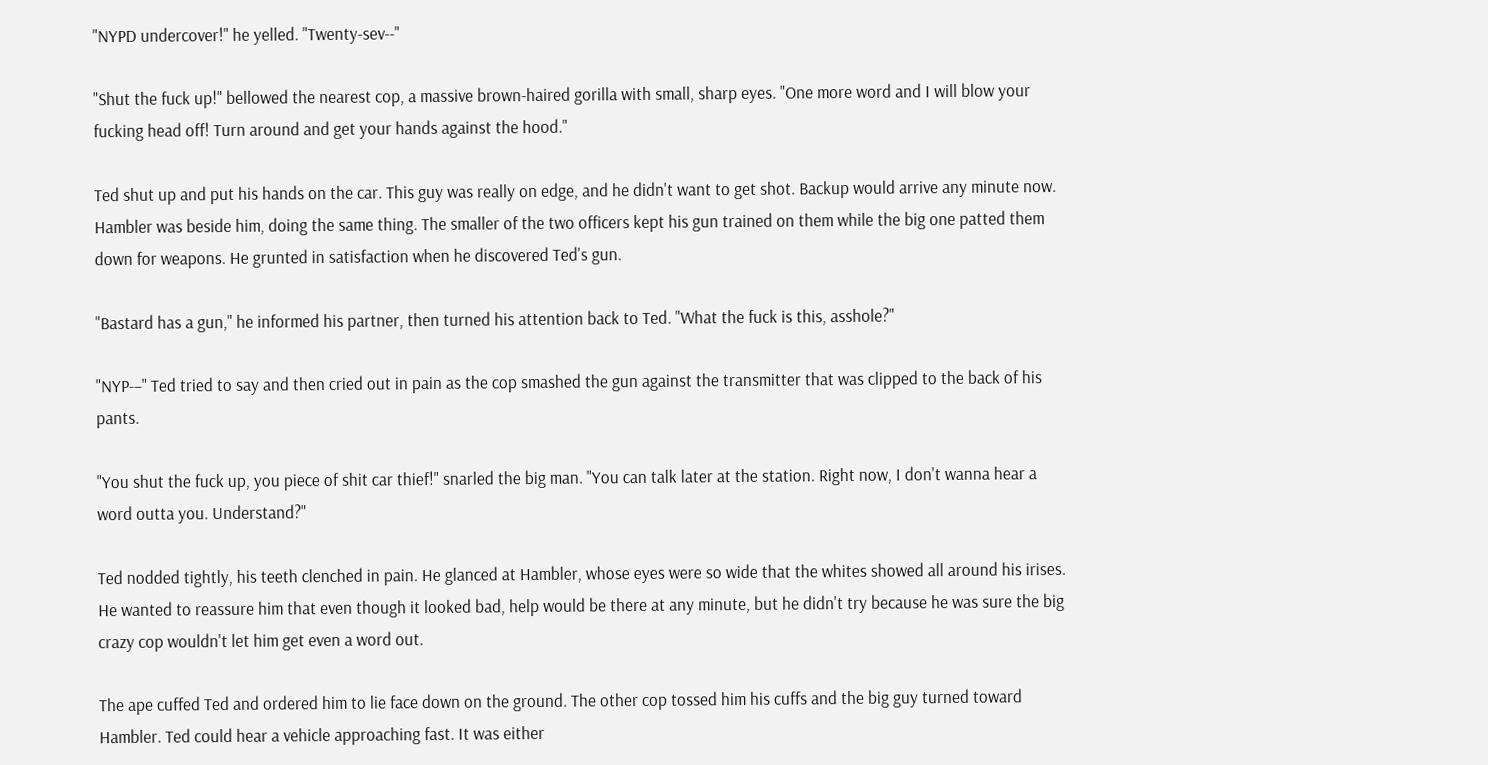"NYPD undercover!" he yelled. "Twenty-sev--"

"Shut the fuck up!" bellowed the nearest cop, a massive brown-haired gorilla with small, sharp eyes. "One more word and I will blow your fucking head off! Turn around and get your hands against the hood."

Ted shut up and put his hands on the car. This guy was really on edge, and he didn't want to get shot. Backup would arrive any minute now. Hambler was beside him, doing the same thing. The smaller of the two officers kept his gun trained on them while the big one patted them down for weapons. He grunted in satisfaction when he discovered Ted's gun.

"Bastard has a gun," he informed his partner, then turned his attention back to Ted. "What the fuck is this, asshole?"

"NYP-–" Ted tried to say and then cried out in pain as the cop smashed the gun against the transmitter that was clipped to the back of his pants.

"You shut the fuck up, you piece of shit car thief!" snarled the big man. "You can talk later at the station. Right now, I don't wanna hear a word outta you. Understand?"

Ted nodded tightly, his teeth clenched in pain. He glanced at Hambler, whose eyes were so wide that the whites showed all around his irises. He wanted to reassure him that even though it looked bad, help would be there at any minute, but he didn't try because he was sure the big crazy cop wouldn't let him get even a word out.

The ape cuffed Ted and ordered him to lie face down on the ground. The other cop tossed him his cuffs and the big guy turned toward Hambler. Ted could hear a vehicle approaching fast. It was either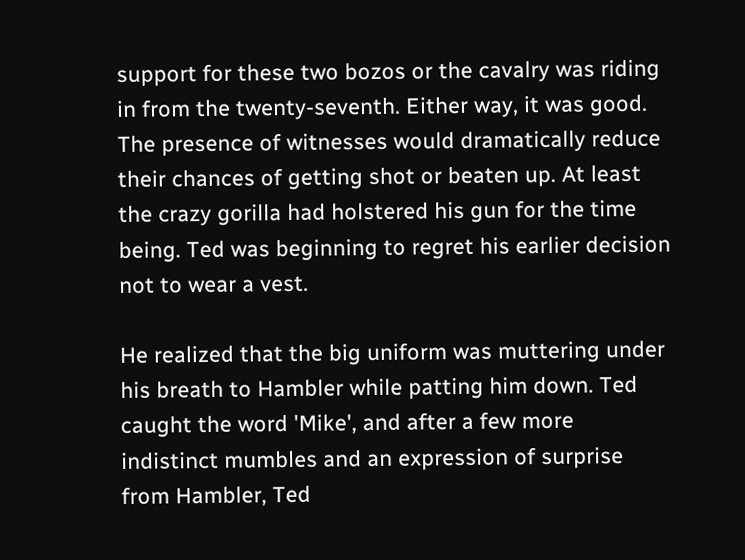support for these two bozos or the cavalry was riding in from the twenty-seventh. Either way, it was good. The presence of witnesses would dramatically reduce their chances of getting shot or beaten up. At least the crazy gorilla had holstered his gun for the time being. Ted was beginning to regret his earlier decision not to wear a vest.

He realized that the big uniform was muttering under his breath to Hambler while patting him down. Ted caught the word 'Mike', and after a few more indistinct mumbles and an expression of surprise from Hambler, Ted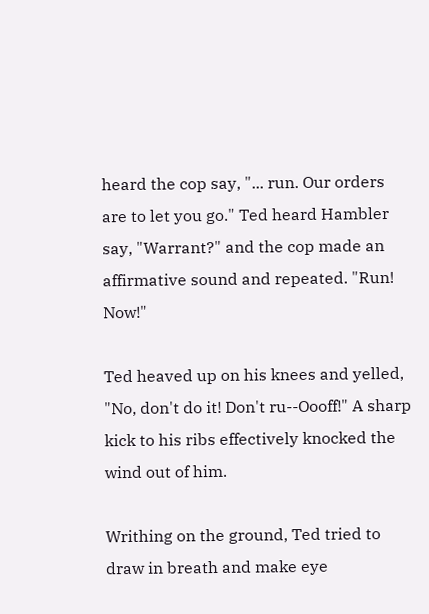heard the cop say, "... run. Our orders are to let you go." Ted heard Hambler say, "Warrant?" and the cop made an affirmative sound and repeated. "Run! Now!"

Ted heaved up on his knees and yelled, "No, don't do it! Don't ru--Oooff!" A sharp kick to his ribs effectively knocked the wind out of him.

Writhing on the ground, Ted tried to draw in breath and make eye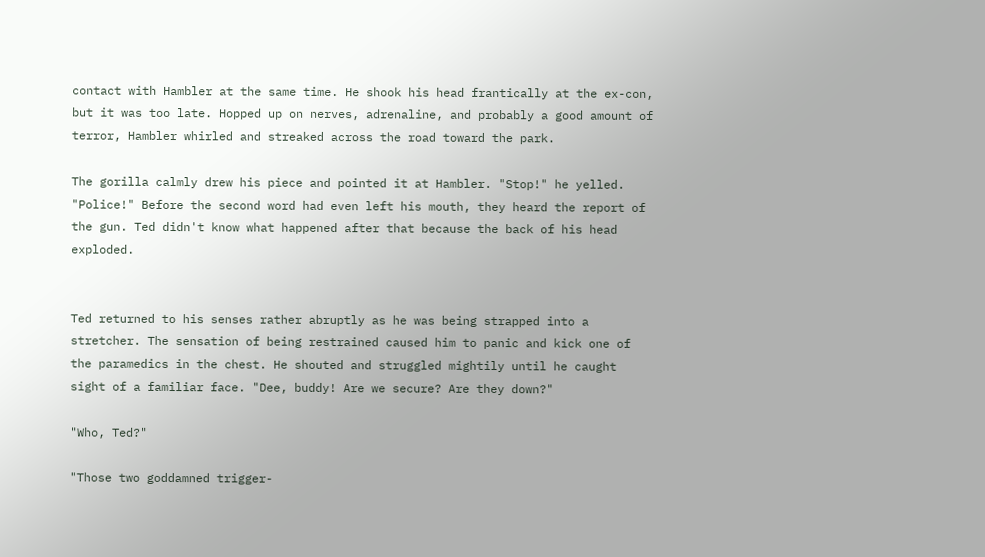contact with Hambler at the same time. He shook his head frantically at the ex-con, but it was too late. Hopped up on nerves, adrenaline, and probably a good amount of terror, Hambler whirled and streaked across the road toward the park.

The gorilla calmly drew his piece and pointed it at Hambler. "Stop!" he yelled. "Police!" Before the second word had even left his mouth, they heard the report of the gun. Ted didn't know what happened after that because the back of his head exploded.


Ted returned to his senses rather abruptly as he was being strapped into a stretcher. The sensation of being restrained caused him to panic and kick one of the paramedics in the chest. He shouted and struggled mightily until he caught sight of a familiar face. "Dee, buddy! Are we secure? Are they down?"

"Who, Ted?"

"Those two goddamned trigger-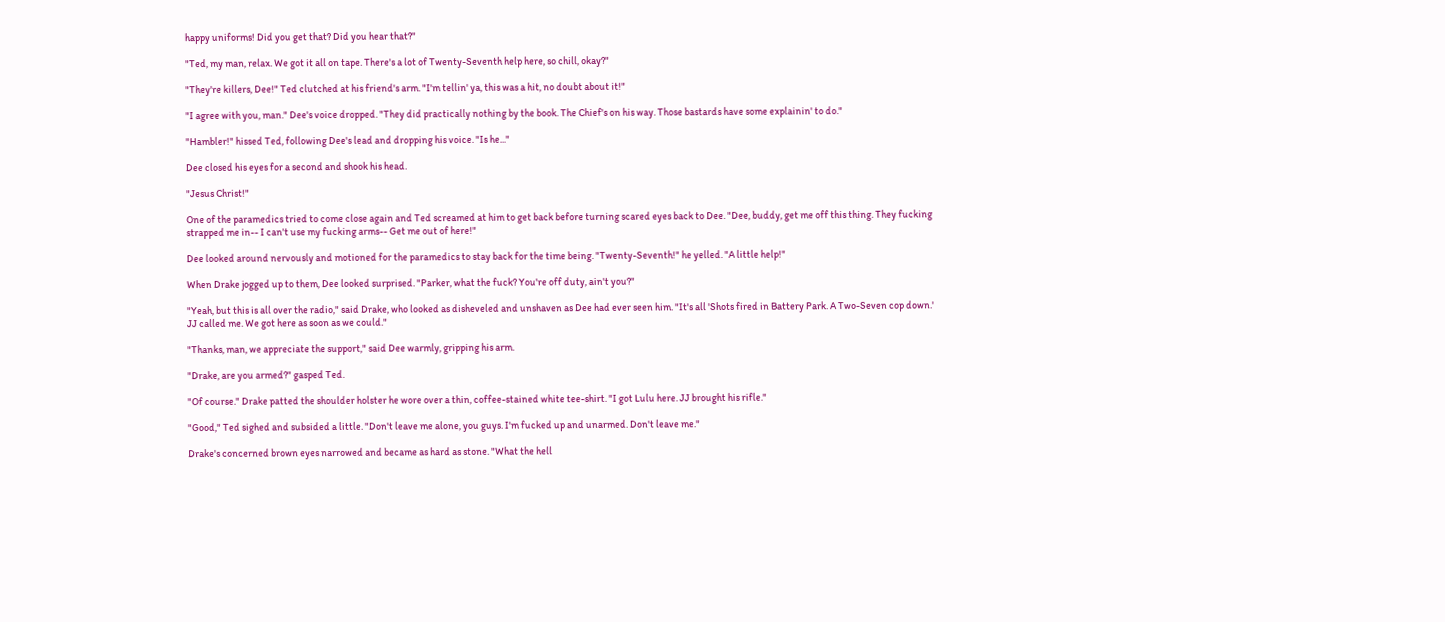happy uniforms! Did you get that? Did you hear that?"

"Ted, my man, relax. We got it all on tape. There's a lot of Twenty-Seventh help here, so chill, okay?"

"They're killers, Dee!" Ted clutched at his friend's arm. "I'm tellin' ya, this was a hit, no doubt about it!"

"I agree with you, man." Dee's voice dropped. "They did practically nothing by the book. The Chief's on his way. Those bastards have some explainin' to do."

"Hambler!" hissed Ted, following Dee's lead and dropping his voice. "Is he..."

Dee closed his eyes for a second and shook his head.

"Jesus Christ!"

One of the paramedics tried to come close again and Ted screamed at him to get back before turning scared eyes back to Dee. "Dee, buddy, get me off this thing. They fucking strapped me in-- I can't use my fucking arms-- Get me out of here!"

Dee looked around nervously and motioned for the paramedics to stay back for the time being. "Twenty-Seventh!" he yelled. "A little help!"

When Drake jogged up to them, Dee looked surprised. "Parker, what the fuck? You're off duty, ain't you?"

"Yeah, but this is all over the radio," said Drake, who looked as disheveled and unshaven as Dee had ever seen him. "It's all 'Shots fired in Battery Park. A Two-Seven cop down.' JJ called me. We got here as soon as we could."

"Thanks, man, we appreciate the support," said Dee warmly, gripping his arm.

"Drake, are you armed?" gasped Ted.

"Of course." Drake patted the shoulder holster he wore over a thin, coffee-stained white tee-shirt. "I got Lulu here. JJ brought his rifle."

"Good," Ted sighed and subsided a little. "Don't leave me alone, you guys. I'm fucked up and unarmed. Don't leave me."

Drake's concerned brown eyes narrowed and became as hard as stone. "What the hell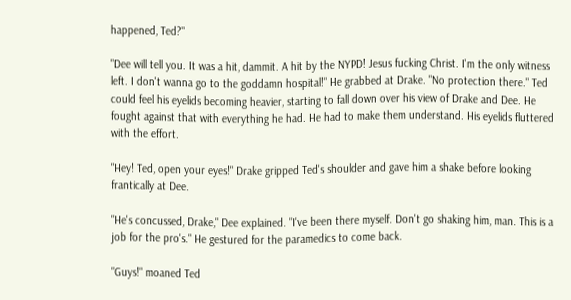happened, Ted?"

"Dee will tell you. It was a hit, dammit. A hit by the NYPD! Jesus fucking Christ. I'm the only witness left. I don't wanna go to the goddamn hospital!" He grabbed at Drake. "No protection there." Ted could feel his eyelids becoming heavier, starting to fall down over his view of Drake and Dee. He fought against that with everything he had. He had to make them understand. His eyelids fluttered with the effort.

"Hey! Ted, open your eyes!" Drake gripped Ted's shoulder and gave him a shake before looking frantically at Dee.

"He's concussed, Drake," Dee explained. "I've been there myself. Don't go shaking him, man. This is a job for the pro's." He gestured for the paramedics to come back.

"Guys!" moaned Ted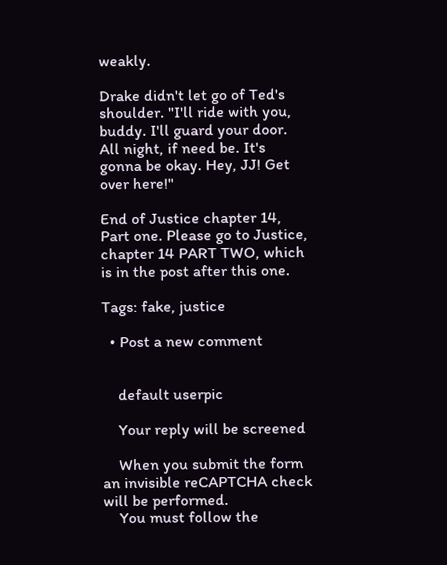weakly.

Drake didn't let go of Ted's shoulder. "I'll ride with you, buddy. I'll guard your door. All night, if need be. It's gonna be okay. Hey, JJ! Get over here!"

End of Justice chapter 14, Part one. Please go to Justice, chapter 14 PART TWO, which is in the post after this one.

Tags: fake, justice

  • Post a new comment


    default userpic

    Your reply will be screened

    When you submit the form an invisible reCAPTCHA check will be performed.
    You must follow the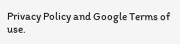Privacy Policy and Google Terms of use.